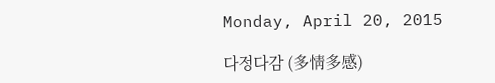Monday, April 20, 2015

다정다감 (多情多感)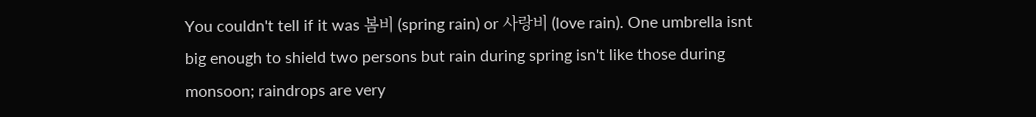You couldn't tell if it was 봄비 (spring rain) or 사랑비 (love rain). One umbrella isnt big enough to shield two persons but rain during spring isn't like those during monsoon; raindrops are very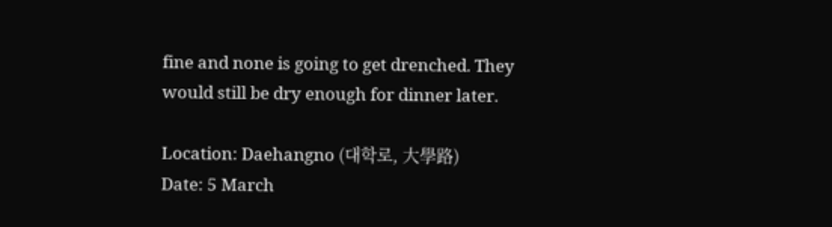fine and none is going to get drenched. They would still be dry enough for dinner later.

Location: Daehangno (대학로, 大學路)
Date: 5 March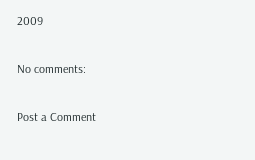2009

No comments:

Post a Comment